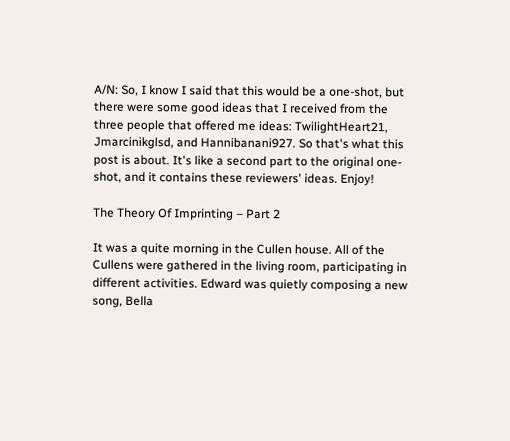A/N: So, I know I said that this would be a one-shot, but there were some good ideas that I received from the three people that offered me ideas: TwilightHeart21, Jmarcinikglsd, and Hannibanani927. So that's what this post is about. It's like a second part to the original one-shot, and it contains these reviewers' ideas. Enjoy!

The Theory Of Imprinting – Part 2

It was a quite morning in the Cullen house. All of the Cullens were gathered in the living room, participating in different activities. Edward was quietly composing a new song, Bella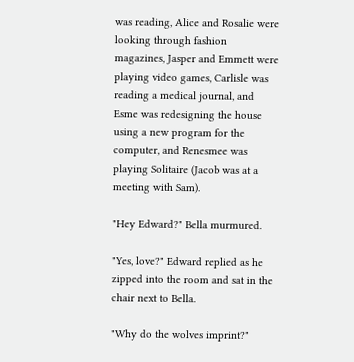was reading, Alice and Rosalie were looking through fashion magazines, Jasper and Emmett were playing video games, Carlisle was reading a medical journal, and Esme was redesigning the house using a new program for the computer, and Renesmee was playing Solitaire (Jacob was at a meeting with Sam).

"Hey Edward?" Bella murmured.

"Yes, love?" Edward replied as he zipped into the room and sat in the chair next to Bella.

"Why do the wolves imprint?"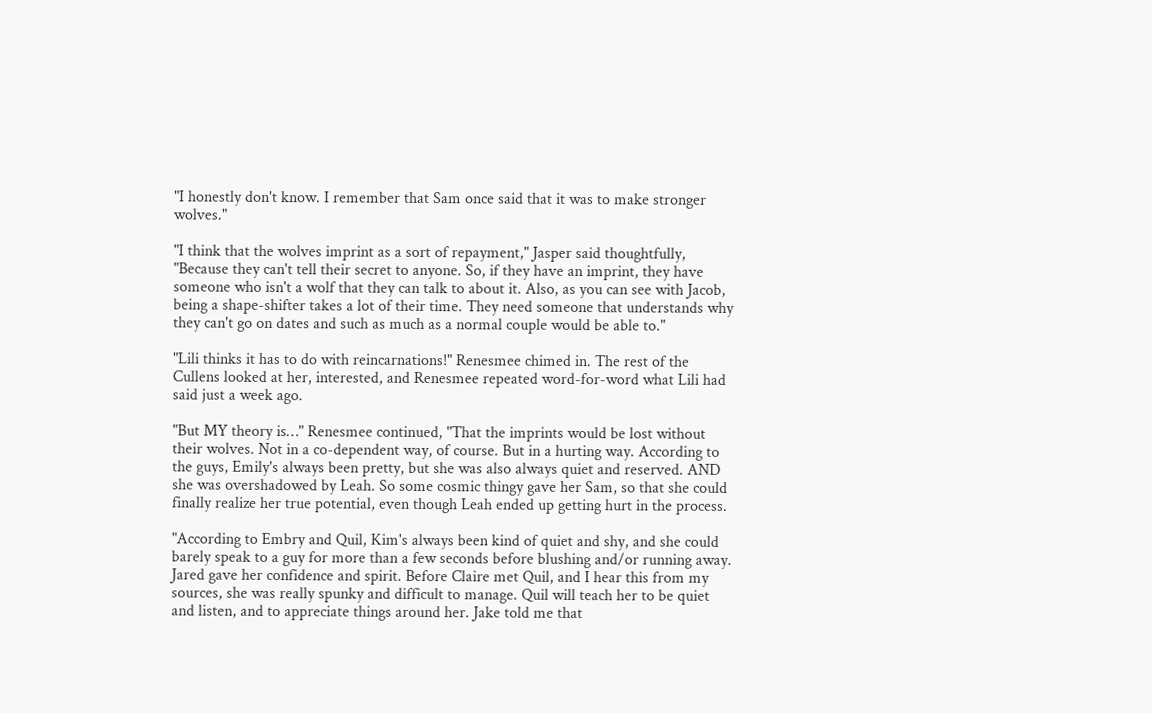"I honestly don't know. I remember that Sam once said that it was to make stronger wolves."

"I think that the wolves imprint as a sort of repayment," Jasper said thoughtfully, "Because they can't tell their secret to anyone. So, if they have an imprint, they have someone who isn't a wolf that they can talk to about it. Also, as you can see with Jacob, being a shape-shifter takes a lot of their time. They need someone that understands why they can't go on dates and such as much as a normal couple would be able to."

"Lili thinks it has to do with reincarnations!" Renesmee chimed in. The rest of the Cullens looked at her, interested, and Renesmee repeated word-for-word what Lili had said just a week ago.

"But MY theory is…" Renesmee continued, "That the imprints would be lost without their wolves. Not in a co-dependent way, of course. But in a hurting way. According to the guys, Emily's always been pretty, but she was also always quiet and reserved. AND she was overshadowed by Leah. So some cosmic thingy gave her Sam, so that she could finally realize her true potential, even though Leah ended up getting hurt in the process.

"According to Embry and Quil, Kim's always been kind of quiet and shy, and she could barely speak to a guy for more than a few seconds before blushing and/or running away. Jared gave her confidence and spirit. Before Claire met Quil, and I hear this from my sources, she was really spunky and difficult to manage. Quil will teach her to be quiet and listen, and to appreciate things around her. Jake told me that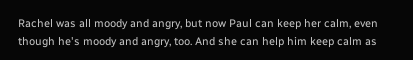Rachel was all moody and angry, but now Paul can keep her calm, even though he's moody and angry, too. And she can help him keep calm as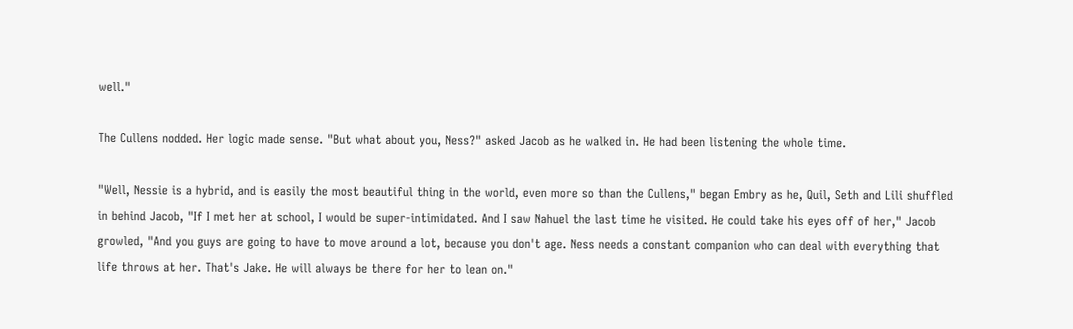well."

The Cullens nodded. Her logic made sense. "But what about you, Ness?" asked Jacob as he walked in. He had been listening the whole time.

"Well, Nessie is a hybrid, and is easily the most beautiful thing in the world, even more so than the Cullens," began Embry as he, Quil, Seth and Lili shuffled in behind Jacob, "If I met her at school, I would be super-intimidated. And I saw Nahuel the last time he visited. He could take his eyes off of her," Jacob growled, "And you guys are going to have to move around a lot, because you don't age. Ness needs a constant companion who can deal with everything that life throws at her. That's Jake. He will always be there for her to lean on."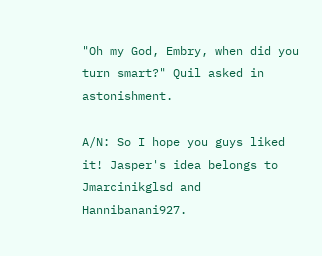"Oh my God, Embry, when did you turn smart?" Quil asked in astonishment.

A/N: So I hope you guys liked it! Jasper's idea belongs to Jmarcinikglsd and Hannibanani927.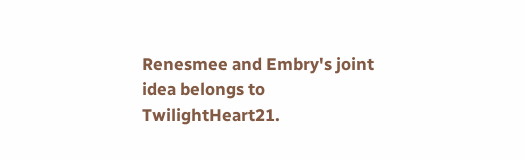Renesmee and Embry's joint idea belongs to TwilightHeart21.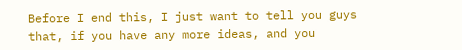Before I end this, I just want to tell you guys that, if you have any more ideas, and you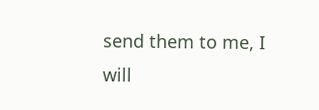send them to me, I will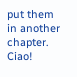put them in another chapter. Ciao!